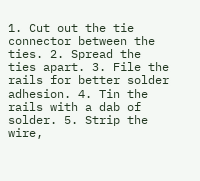1. Cut out the tie connector between the ties. 2. Spread the ties apart. 3. File the rails for better solder adhesion. 4. Tin the rails with a dab of solder. 5. Strip the wire,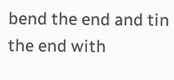bend the end and tin the end with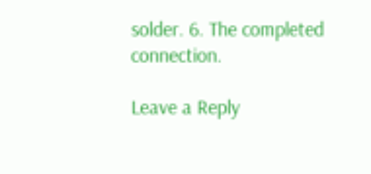solder. 6. The completed connection.

Leave a Reply